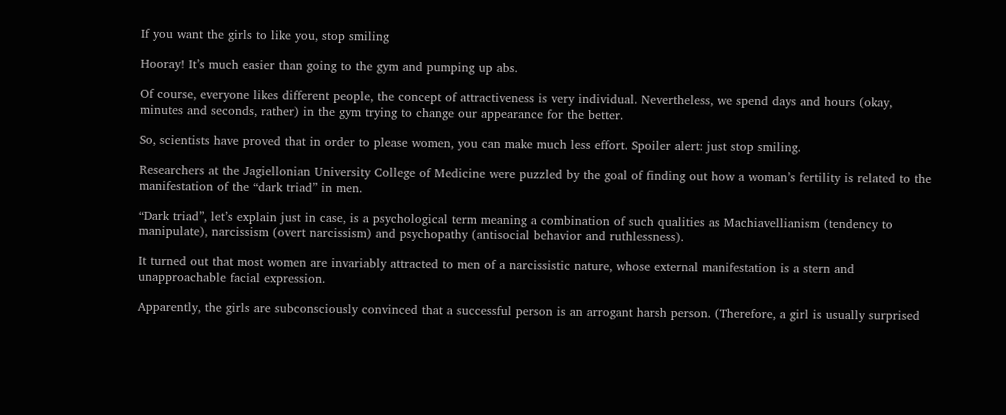If you want the girls to like you, stop smiling

Hooray! It’s much easier than going to the gym and pumping up abs.

Of course, everyone likes different people, the concept of attractiveness is very individual. Nevertheless, we spend days and hours (okay, minutes and seconds, rather) in the gym trying to change our appearance for the better.

So, scientists have proved that in order to please women, you can make much less effort. Spoiler alert: just stop smiling.

Researchers at the Jagiellonian University College of Medicine were puzzled by the goal of finding out how a woman’s fertility is related to the manifestation of the “dark triad” in men.

“Dark triad”, let’s explain just in case, is a psychological term meaning a combination of such qualities as Machiavellianism (tendency to manipulate), narcissism (overt narcissism) and psychopathy (antisocial behavior and ruthlessness).

It turned out that most women are invariably attracted to men of a narcissistic nature, whose external manifestation is a stern and unapproachable facial expression.

Apparently, the girls are subconsciously convinced that a successful person is an arrogant harsh person. (Therefore, a girl is usually surprised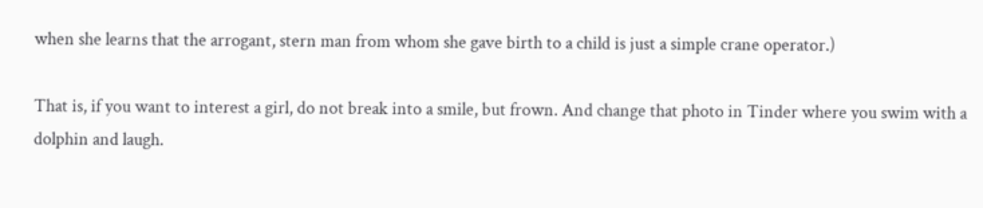when she learns that the arrogant, stern man from whom she gave birth to a child is just a simple crane operator.)

That is, if you want to interest a girl, do not break into a smile, but frown. And change that photo in Tinder where you swim with a dolphin and laugh.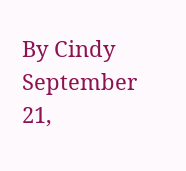By Cindy
September 21,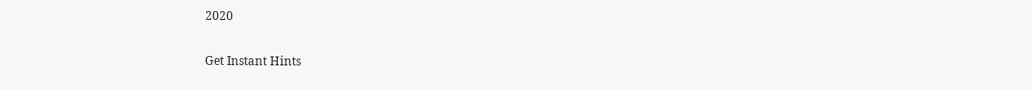2020

Get Instant Hints